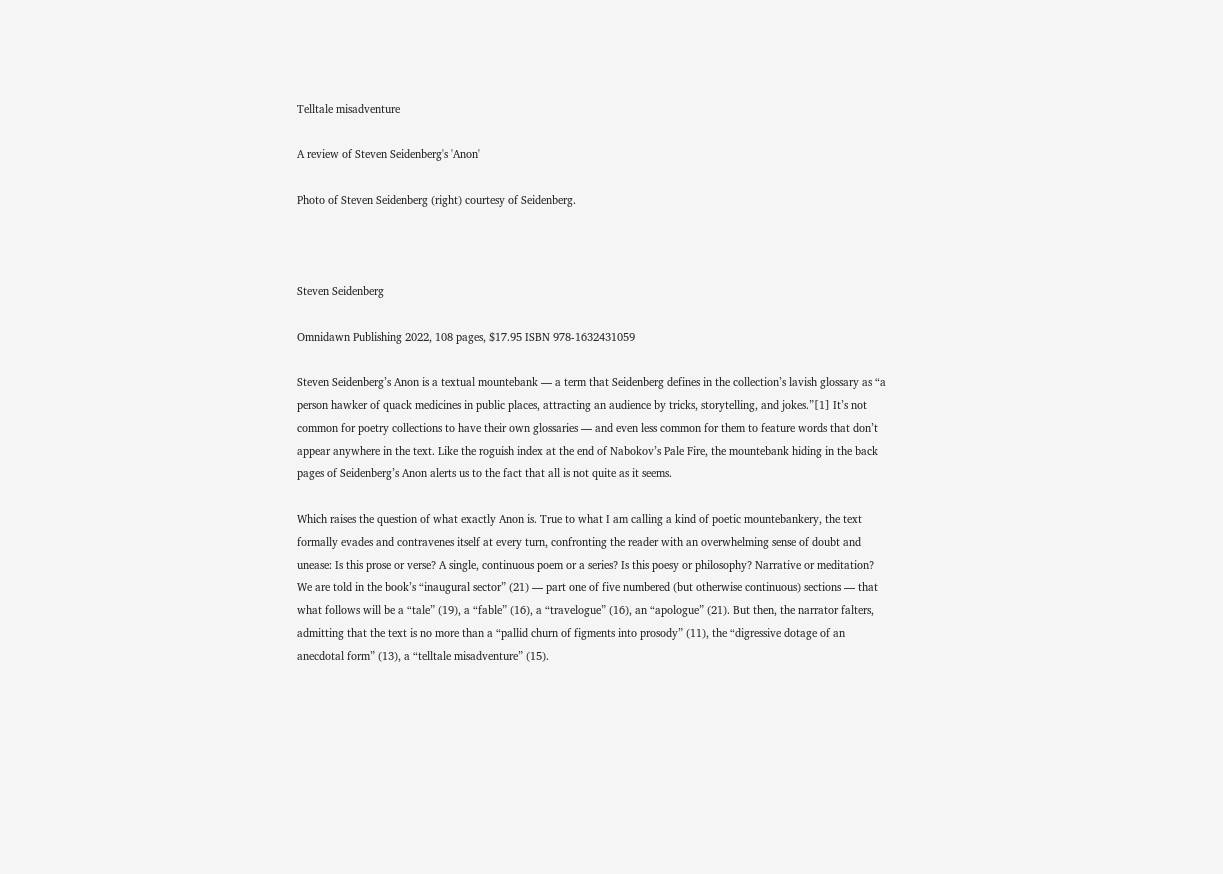Telltale misadventure

A review of Steven Seidenberg's 'Anon'

Photo of Steven Seidenberg (right) courtesy of Seidenberg.



Steven Seidenberg

Omnidawn Publishing 2022, 108 pages, $17.95 ISBN 978-1632431059

Steven Seidenberg’s Anon is a textual mountebank — a term that Seidenberg defines in the collection’s lavish glossary as “a person hawker of quack medicines in public places, attracting an audience by tricks, storytelling, and jokes.”[1] It’s not common for poetry collections to have their own glossaries — and even less common for them to feature words that don’t appear anywhere in the text. Like the roguish index at the end of Nabokov’s Pale Fire, the mountebank hiding in the back pages of Seidenberg’s Anon alerts us to the fact that all is not quite as it seems.

Which raises the question of what exactly Anon is. True to what I am calling a kind of poetic mountebankery, the text formally evades and contravenes itself at every turn, confronting the reader with an overwhelming sense of doubt and unease: Is this prose or verse? A single, continuous poem or a series? Is this poesy or philosophy? Narrative or meditation? We are told in the book’s “inaugural sector” (21) — part one of five numbered (but otherwise continuous) sections — that what follows will be a “tale” (19), a “fable” (16), a “travelogue” (16), an “apologue” (21). But then, the narrator falters, admitting that the text is no more than a “pallid churn of figments into prosody” (11), the “digressive dotage of an anecdotal form” (13), a “telltale misadventure” (15).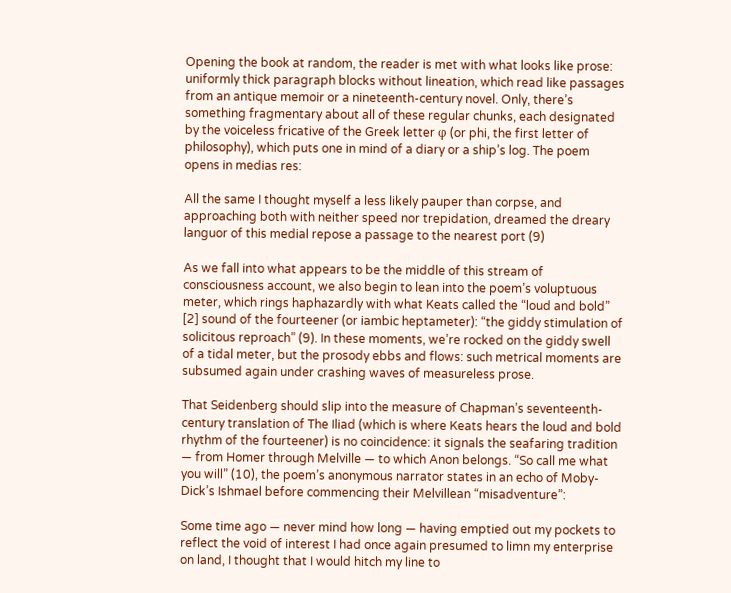Opening the book at random, the reader is met with what looks like prose: uniformly thick paragraph blocks without lineation, which read like passages from an antique memoir or a nineteenth-century novel. Only, there’s something fragmentary about all of these regular chunks, each designated by the voiceless fricative of the Greek letter φ (or phi, the first letter of philosophy), which puts one in mind of a diary or a ship’s log. The poem opens in medias res:

All the same I thought myself a less likely pauper than corpse, and approaching both with neither speed nor trepidation, dreamed the dreary languor of this medial repose a passage to the nearest port (9)

As we fall into what appears to be the middle of this stream of consciousness account, we also begin to lean into the poem’s voluptuous meter, which rings haphazardly with what Keats called the “loud and bold” [2] sound of the fourteener (or iambic heptameter): “the giddy stimulation of solicitous reproach” (9). In these moments, we’re rocked on the giddy swell of a tidal meter, but the prosody ebbs and flows: such metrical moments are subsumed again under crashing waves of measureless prose.

That Seidenberg should slip into the measure of Chapman’s seventeenth-century translation of The Iliad (which is where Keats hears the loud and bold rhythm of the fourteener) is no coincidence: it signals the seafaring tradition — from Homer through Melville — to which Anon belongs. “So call me what you will” (10), the poem’s anonymous narrator states in an echo of Moby-Dick’s Ishmael before commencing their Melvillean “misadventure”:

Some time ago — never mind how long — having emptied out my pockets to reflect the void of interest I had once again presumed to limn my enterprise on land, I thought that I would hitch my line to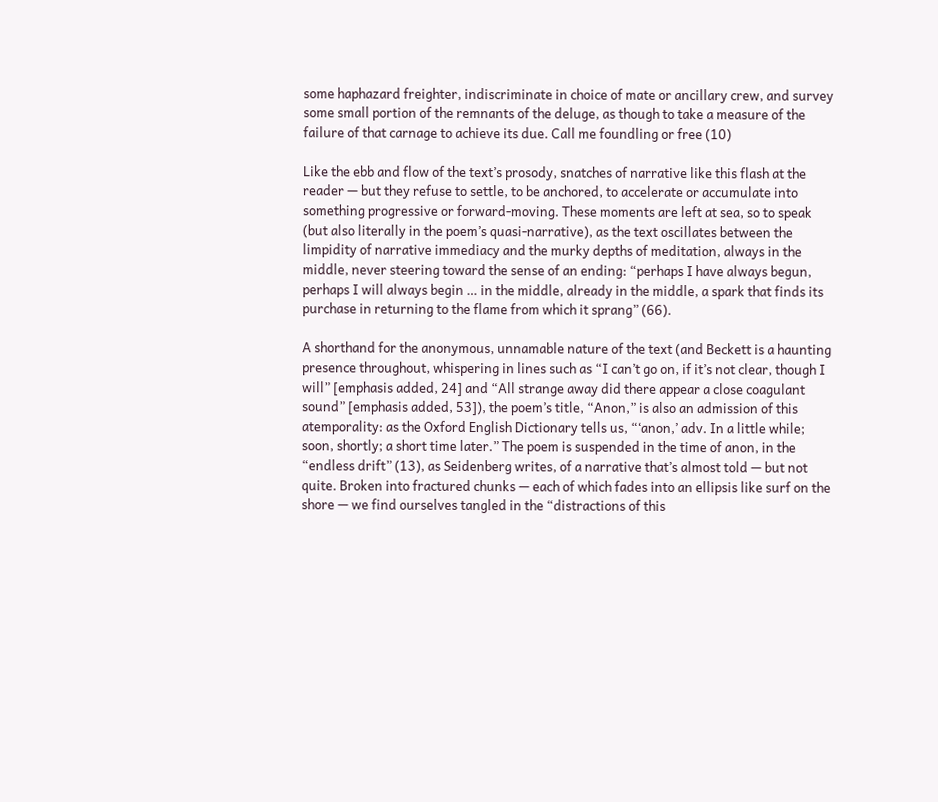some haphazard freighter, indiscriminate in choice of mate or ancillary crew, and survey some small portion of the remnants of the deluge, as though to take a measure of the failure of that carnage to achieve its due. Call me foundling or free (10)

Like the ebb and flow of the text’s prosody, snatches of narrative like this flash at the reader — but they refuse to settle, to be anchored, to accelerate or accumulate into something progressive or forward-moving. These moments are left at sea, so to speak (but also literally in the poem’s quasi-narrative), as the text oscillates between the limpidity of narrative immediacy and the murky depths of meditation, always in the middle, never steering toward the sense of an ending: “perhaps I have always begun, perhaps I will always begin … in the middle, already in the middle, a spark that finds its purchase in returning to the flame from which it sprang” (66).

A shorthand for the anonymous, unnamable nature of the text (and Beckett is a haunting presence throughout, whispering in lines such as “I can’t go on, if it’s not clear, though I will” [emphasis added, 24] and “All strange away did there appear a close coagulant sound” [emphasis added, 53]), the poem’s title, “Anon,” is also an admission of this atemporality: as the Oxford English Dictionary tells us, “‘anon,’ adv. In a little while; soon, shortly; a short time later.” The poem is suspended in the time of anon, in the “endless drift” (13), as Seidenberg writes, of a narrative that’s almost told — but not quite. Broken into fractured chunks — each of which fades into an ellipsis like surf on the shore — we find ourselves tangled in the “distractions of this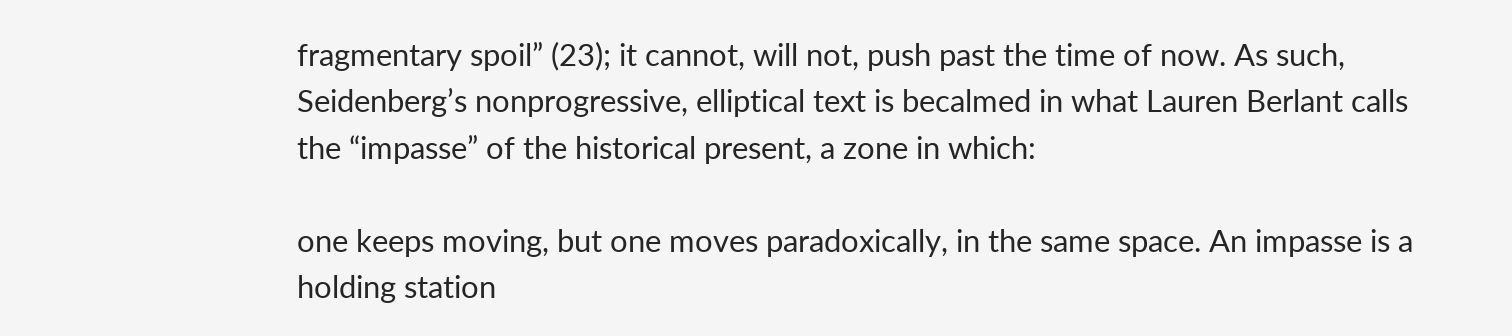fragmentary spoil” (23); it cannot, will not, push past the time of now. As such, Seidenberg’s nonprogressive, elliptical text is becalmed in what Lauren Berlant calls the “impasse” of the historical present, a zone in which:

one keeps moving, but one moves paradoxically, in the same space. An impasse is a holding station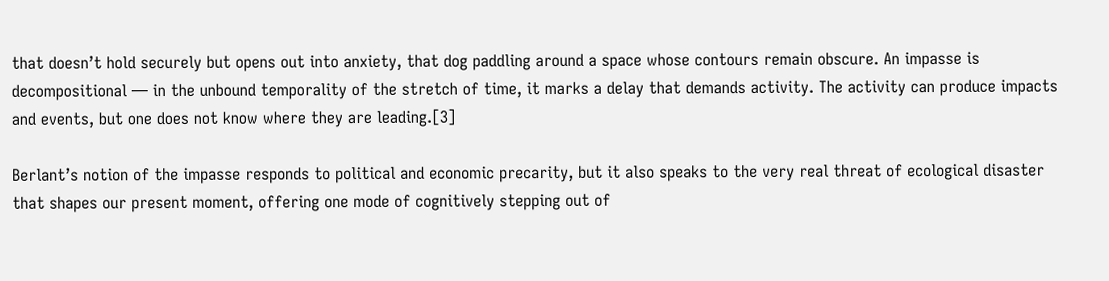that doesn’t hold securely but opens out into anxiety, that dog paddling around a space whose contours remain obscure. An impasse is decompositional — in the unbound temporality of the stretch of time, it marks a delay that demands activity. The activity can produce impacts and events, but one does not know where they are leading.[3]

Berlant’s notion of the impasse responds to political and economic precarity, but it also speaks to the very real threat of ecological disaster that shapes our present moment, offering one mode of cognitively stepping out of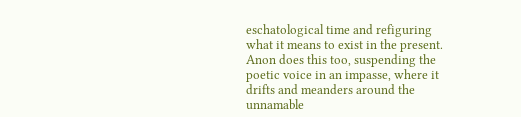eschatological time and refiguring what it means to exist in the present. Anon does this too, suspending the poetic voice in an impasse, where it drifts and meanders around the unnamable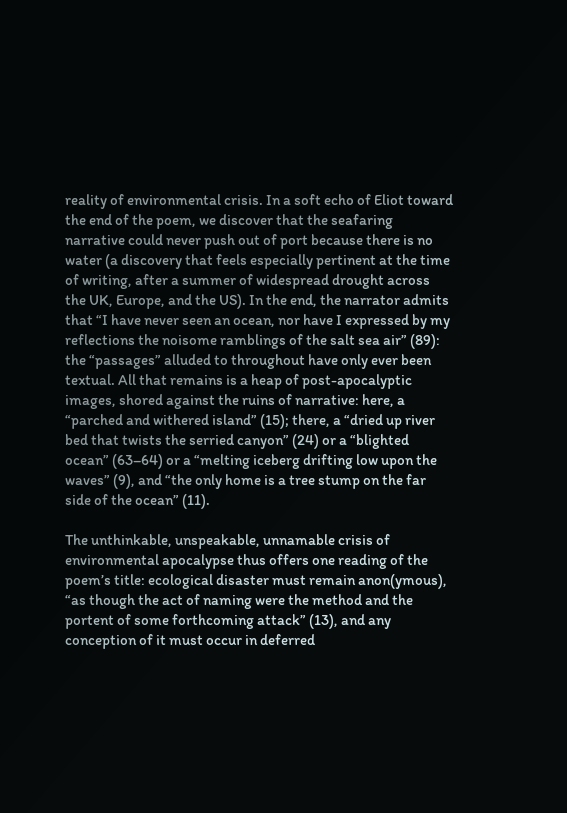reality of environmental crisis. In a soft echo of Eliot toward the end of the poem, we discover that the seafaring narrative could never push out of port because there is no water (a discovery that feels especially pertinent at the time of writing, after a summer of widespread drought across the UK, Europe, and the US). In the end, the narrator admits that “I have never seen an ocean, nor have I expressed by my reflections the noisome ramblings of the salt sea air” (89): the “passages” alluded to throughout have only ever been textual. All that remains is a heap of post-apocalyptic images, shored against the ruins of narrative: here, a “parched and withered island” (15); there, a “dried up river bed that twists the serried canyon” (24) or a “blighted ocean” (63–64) or a “melting iceberg drifting low upon the waves” (9), and “the only home is a tree stump on the far side of the ocean” (11).

The unthinkable, unspeakable, unnamable crisis of environmental apocalypse thus offers one reading of the poem’s title: ecological disaster must remain anon(ymous), “as though the act of naming were the method and the portent of some forthcoming attack” (13), and any conception of it must occur in deferred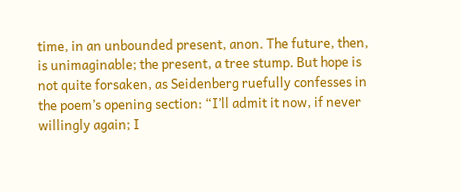time, in an unbounded present, anon. The future, then, is unimaginable; the present, a tree stump. But hope is not quite forsaken, as Seidenberg ruefully confesses in the poem’s opening section: “I’ll admit it now, if never willingly again; I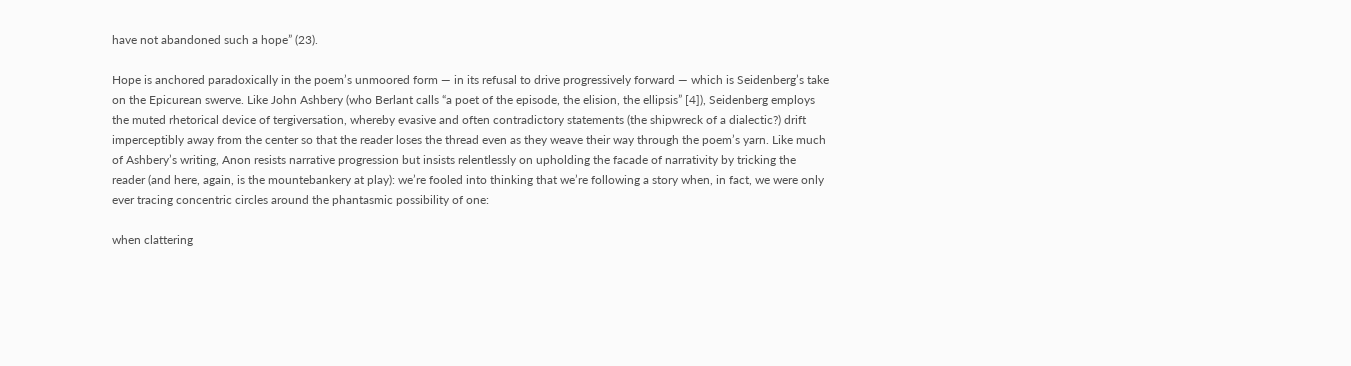have not abandoned such a hope” (23).

Hope is anchored paradoxically in the poem’s unmoored form — in its refusal to drive progressively forward — which is Seidenberg’s take on the Epicurean swerve. Like John Ashbery (who Berlant calls “a poet of the episode, the elision, the ellipsis” [4]), Seidenberg employs the muted rhetorical device of tergiversation, whereby evasive and often contradictory statements (the shipwreck of a dialectic?) drift imperceptibly away from the center so that the reader loses the thread even as they weave their way through the poem’s yarn. Like much of Ashbery’s writing, Anon resists narrative progression but insists relentlessly on upholding the facade of narrativity by tricking the reader (and here, again, is the mountebankery at play): we’re fooled into thinking that we’re following a story when, in fact, we were only ever tracing concentric circles around the phantasmic possibility of one:

when clattering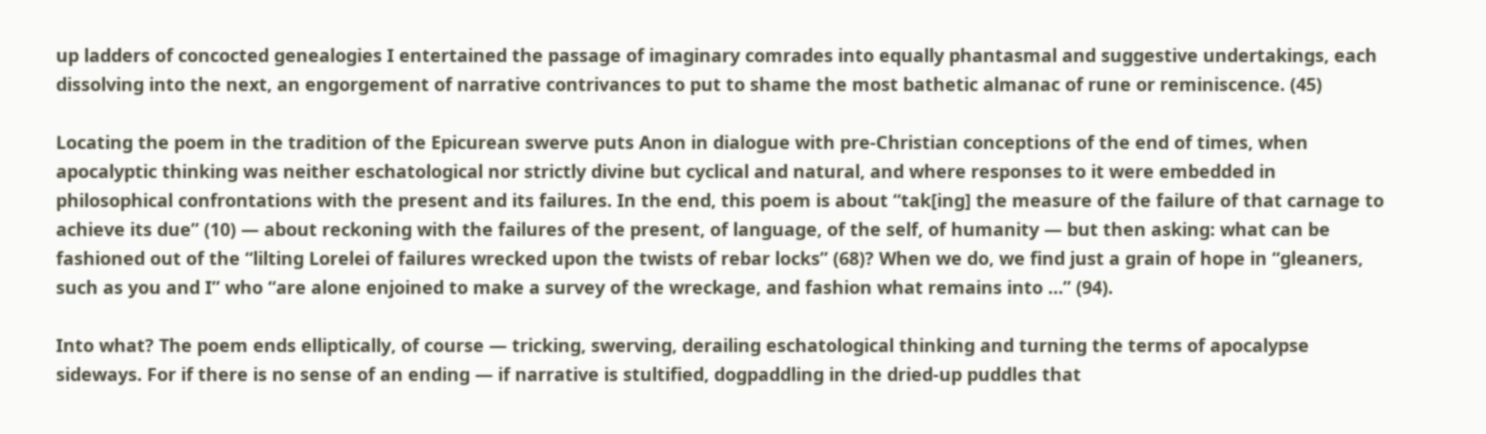up ladders of concocted genealogies I entertained the passage of imaginary comrades into equally phantasmal and suggestive undertakings, each dissolving into the next, an engorgement of narrative contrivances to put to shame the most bathetic almanac of rune or reminiscence. (45)

Locating the poem in the tradition of the Epicurean swerve puts Anon in dialogue with pre-Christian conceptions of the end of times, when apocalyptic thinking was neither eschatological nor strictly divine but cyclical and natural, and where responses to it were embedded in philosophical confrontations with the present and its failures. In the end, this poem is about “tak[ing] the measure of the failure of that carnage to achieve its due” (10) — about reckoning with the failures of the present, of language, of the self, of humanity — but then asking: what can be fashioned out of the “lilting Lorelei of failures wrecked upon the twists of rebar locks” (68)? When we do, we find just a grain of hope in “gleaners, such as you and I” who “are alone enjoined to make a survey of the wreckage, and fashion what remains into …” (94).

Into what? The poem ends elliptically, of course — tricking, swerving, derailing eschatological thinking and turning the terms of apocalypse sideways. For if there is no sense of an ending — if narrative is stultified, dogpaddling in the dried-up puddles that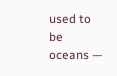used to be oceans —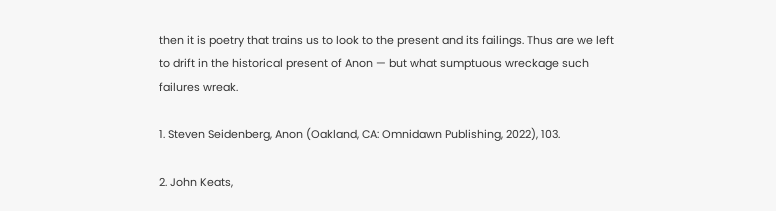then it is poetry that trains us to look to the present and its failings. Thus are we left to drift in the historical present of Anon — but what sumptuous wreckage such failures wreak.

1. Steven Seidenberg, Anon (Oakland, CA: Omnidawn Publishing, 2022), 103.

2. John Keats,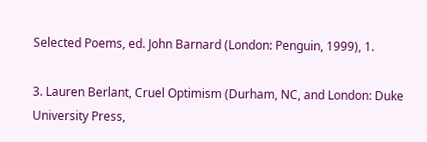Selected Poems, ed. John Barnard (London: Penguin, 1999), 1.

3. Lauren Berlant, Cruel Optimism (Durham, NC, and London: Duke University Press,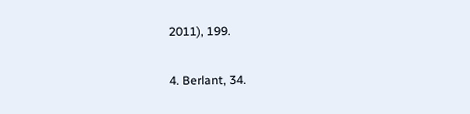2011), 199.

4. Berlant, 34.